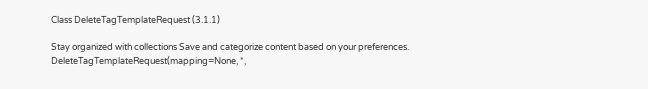Class DeleteTagTemplateRequest (3.1.1)

Stay organized with collections Save and categorize content based on your preferences.
DeleteTagTemplateRequest(mapping=None, *,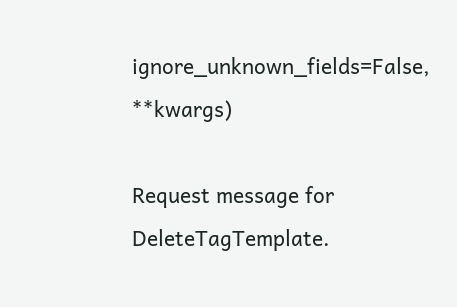ignore_unknown_fields=False, **kwargs)

Request message for DeleteTagTemplate.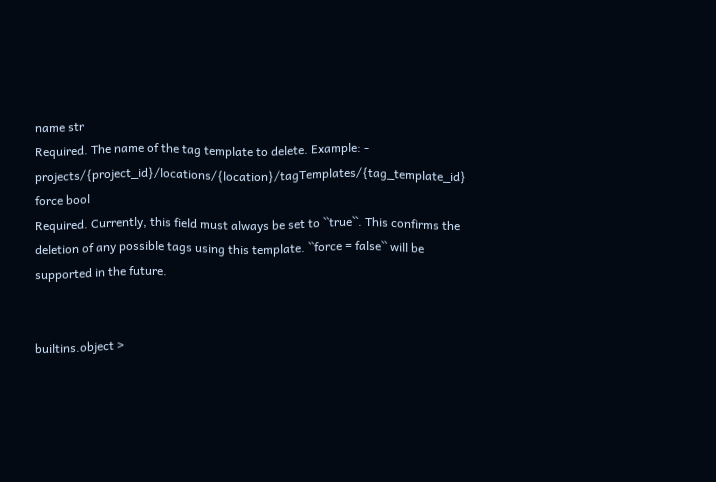name str
Required. The name of the tag template to delete. Example: - projects/{project_id}/locations/{location}/tagTemplates/{tag_template_id}
force bool
Required. Currently, this field must always be set to ``true``. This confirms the deletion of any possible tags using this template. ``force = false`` will be supported in the future.


builtins.object >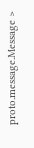proto.message.Message >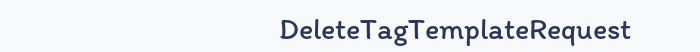DeleteTagTemplateRequest